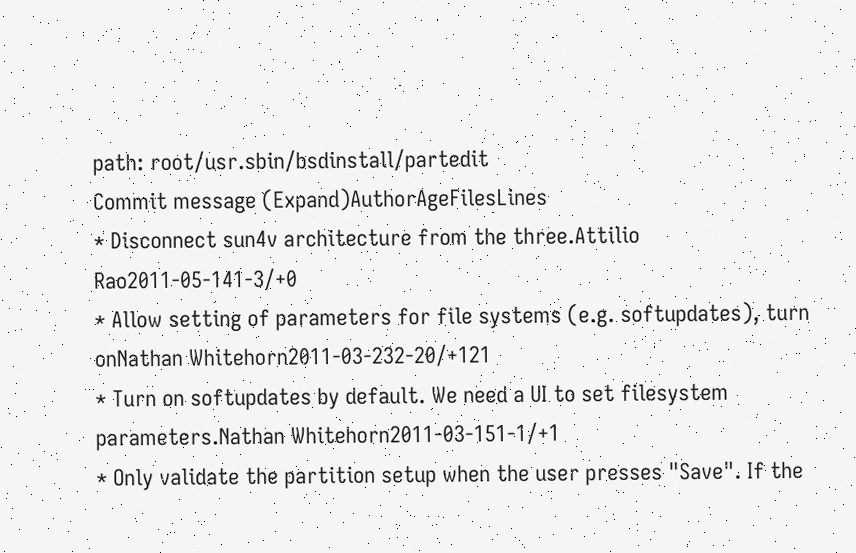path: root/usr.sbin/bsdinstall/partedit
Commit message (Expand)AuthorAgeFilesLines
* Disconnect sun4v architecture from the three.Attilio Rao2011-05-141-3/+0
* Allow setting of parameters for file systems (e.g. softupdates), turn onNathan Whitehorn2011-03-232-20/+121
* Turn on softupdates by default. We need a UI to set filesystem parameters.Nathan Whitehorn2011-03-151-1/+1
* Only validate the partition setup when the user presses "Save". If the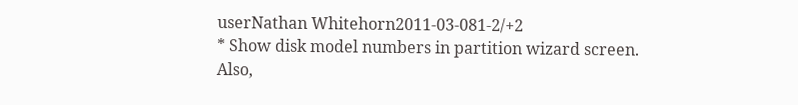userNathan Whitehorn2011-03-081-2/+2
* Show disk model numbers in partition wizard screen. Also,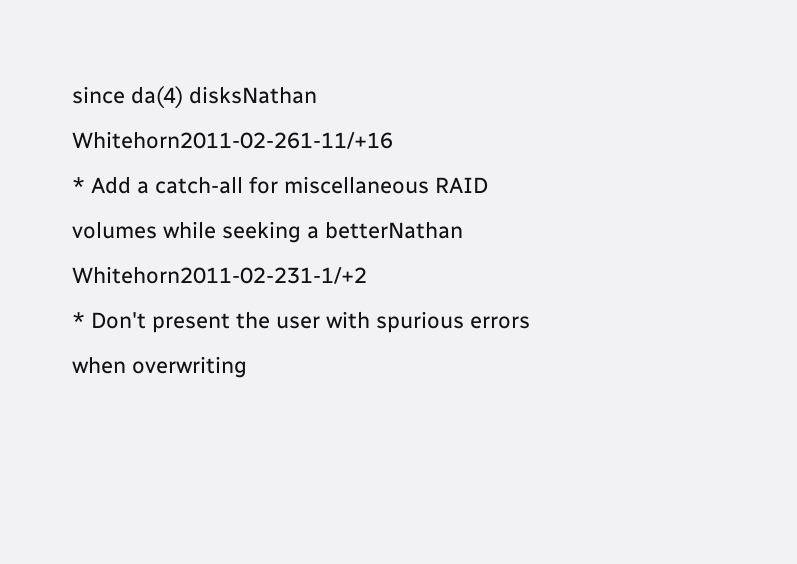since da(4) disksNathan Whitehorn2011-02-261-11/+16
* Add a catch-all for miscellaneous RAID volumes while seeking a betterNathan Whitehorn2011-02-231-1/+2
* Don't present the user with spurious errors when overwriting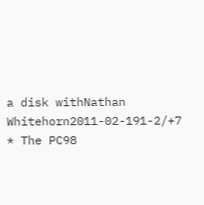a disk withNathan Whitehorn2011-02-191-2/+7
* The PC98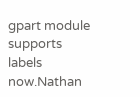gpart module supports labels now.Nathan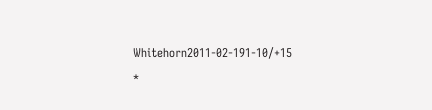Whitehorn2011-02-191-10/+15
*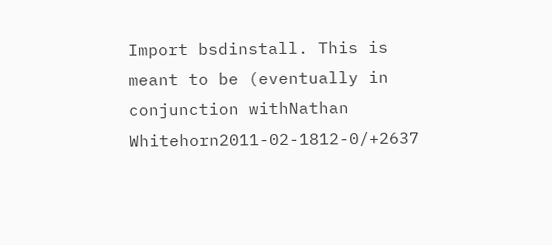Import bsdinstall. This is meant to be (eventually in conjunction withNathan Whitehorn2011-02-1812-0/+2637